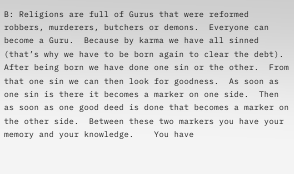B: Religions are full of Gurus that were reformed robbers, murderers, butchers or demons.  Everyone can become a Guru.  Because by karma we have all sinned (that’s why we have to be born again to clear the debt).  After being born we have done one sin or the other.  From that one sin we can then look for goodness.  As soon as one sin is there it becomes a marker on one side.  Then as soon as one good deed is done that becomes a marker on the other side.  Between these two markers you have your memory and your knowledge.    You have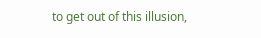to get out of this illusion,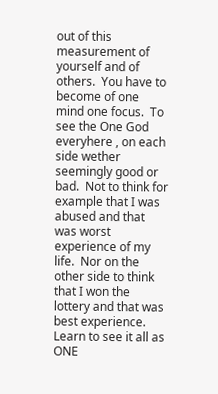out of this measurement of yourself and of others.  You have to become of one mind one focus.  To see the One God everyhere , on each side wether seemingly good or bad.  Not to think for example that I was abused and that was worst experience of my life.  Nor on the other side to think that I won the lottery and that was best experience.  Learn to see it all as ONE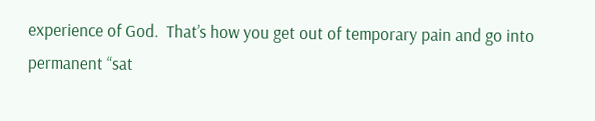experience of God.  That’s how you get out of temporary pain and go into permanent “sat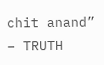chit anand” – TRUTH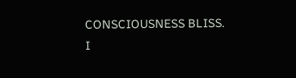CONSCIOUSNESS BLISS.
I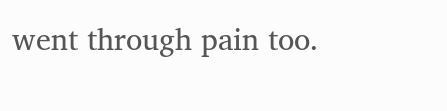went through pain too.